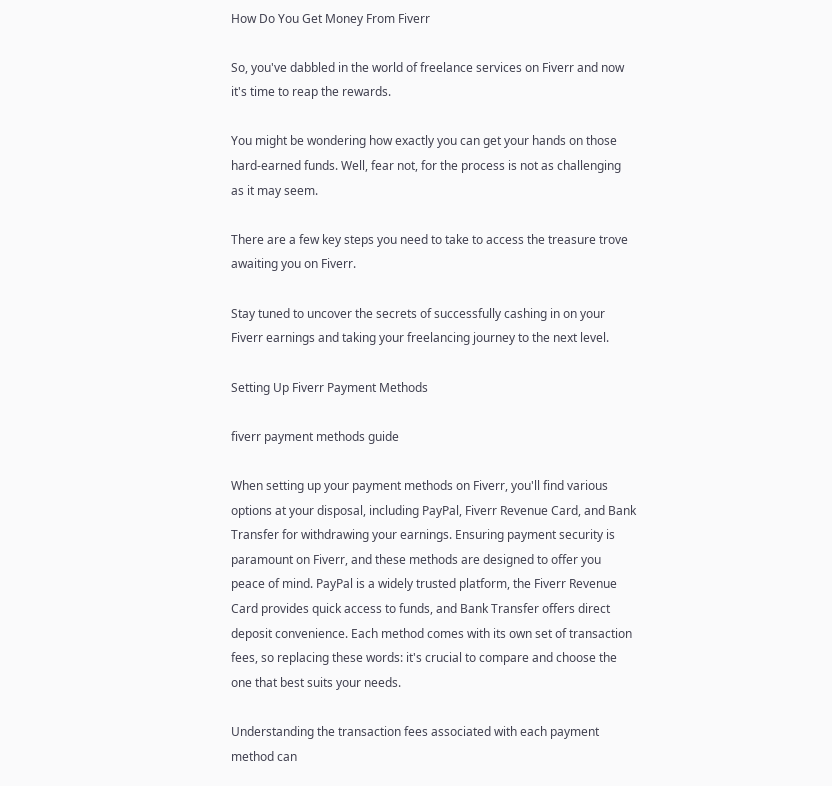How Do You Get Money From Fiverr

So, you've dabbled in the world of freelance services on Fiverr and now it's time to reap the rewards.

You might be wondering how exactly you can get your hands on those hard-earned funds. Well, fear not, for the process is not as challenging as it may seem.

There are a few key steps you need to take to access the treasure trove awaiting you on Fiverr.

Stay tuned to uncover the secrets of successfully cashing in on your Fiverr earnings and taking your freelancing journey to the next level.

Setting Up Fiverr Payment Methods

fiverr payment methods guide

When setting up your payment methods on Fiverr, you'll find various options at your disposal, including PayPal, Fiverr Revenue Card, and Bank Transfer for withdrawing your earnings. Ensuring payment security is paramount on Fiverr, and these methods are designed to offer you peace of mind. PayPal is a widely trusted platform, the Fiverr Revenue Card provides quick access to funds, and Bank Transfer offers direct deposit convenience. Each method comes with its own set of transaction fees, so replacing these words: it's crucial to compare and choose the one that best suits your needs.

Understanding the transaction fees associated with each payment method can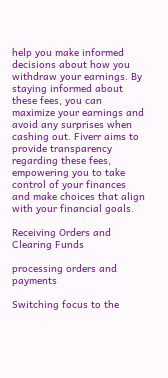help you make informed decisions about how you withdraw your earnings. By staying informed about these fees, you can maximize your earnings and avoid any surprises when cashing out. Fiverr aims to provide transparency regarding these fees, empowering you to take control of your finances and make choices that align with your financial goals.

Receiving Orders and Clearing Funds

processing orders and payments

Switching focus to the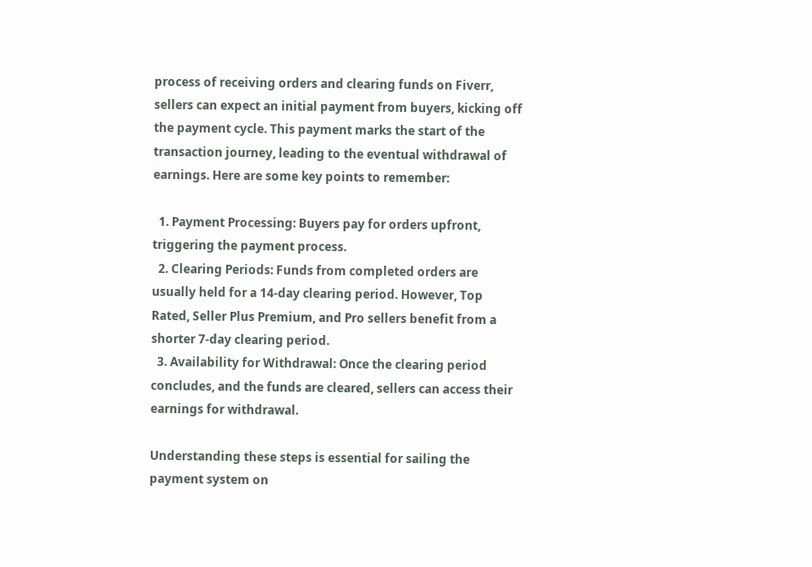process of receiving orders and clearing funds on Fiverr, sellers can expect an initial payment from buyers, kicking off the payment cycle. This payment marks the start of the transaction journey, leading to the eventual withdrawal of earnings. Here are some key points to remember:

  1. Payment Processing: Buyers pay for orders upfront, triggering the payment process.
  2. Clearing Periods: Funds from completed orders are usually held for a 14-day clearing period. However, Top Rated, Seller Plus Premium, and Pro sellers benefit from a shorter 7-day clearing period.
  3. Availability for Withdrawal: Once the clearing period concludes, and the funds are cleared, sellers can access their earnings for withdrawal.

Understanding these steps is essential for sailing the payment system on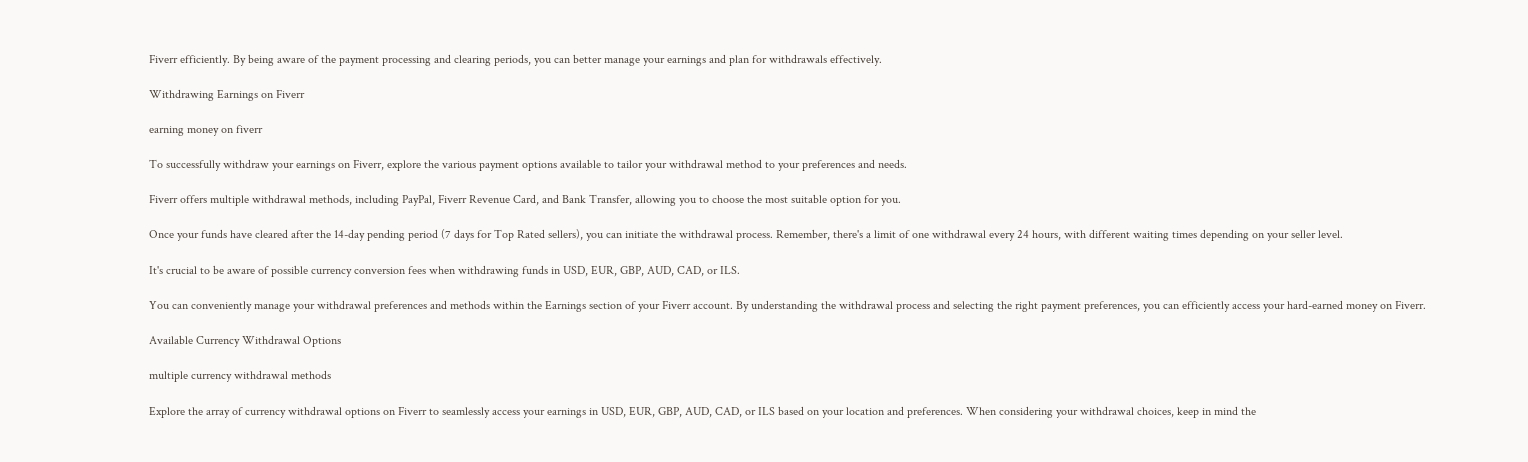Fiverr efficiently. By being aware of the payment processing and clearing periods, you can better manage your earnings and plan for withdrawals effectively.

Withdrawing Earnings on Fiverr

earning money on fiverr

To successfully withdraw your earnings on Fiverr, explore the various payment options available to tailor your withdrawal method to your preferences and needs.

Fiverr offers multiple withdrawal methods, including PayPal, Fiverr Revenue Card, and Bank Transfer, allowing you to choose the most suitable option for you.

Once your funds have cleared after the 14-day pending period (7 days for Top Rated sellers), you can initiate the withdrawal process. Remember, there's a limit of one withdrawal every 24 hours, with different waiting times depending on your seller level.

It's crucial to be aware of possible currency conversion fees when withdrawing funds in USD, EUR, GBP, AUD, CAD, or ILS.

You can conveniently manage your withdrawal preferences and methods within the Earnings section of your Fiverr account. By understanding the withdrawal process and selecting the right payment preferences, you can efficiently access your hard-earned money on Fiverr.

Available Currency Withdrawal Options

multiple currency withdrawal methods

Explore the array of currency withdrawal options on Fiverr to seamlessly access your earnings in USD, EUR, GBP, AUD, CAD, or ILS based on your location and preferences. When considering your withdrawal choices, keep in mind the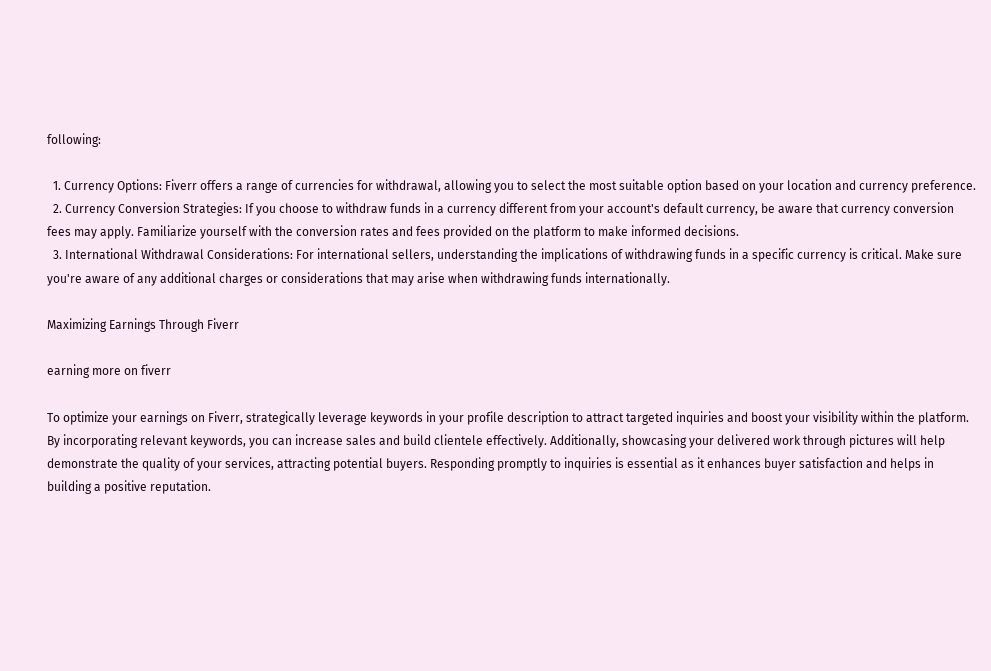following:

  1. Currency Options: Fiverr offers a range of currencies for withdrawal, allowing you to select the most suitable option based on your location and currency preference.
  2. Currency Conversion Strategies: If you choose to withdraw funds in a currency different from your account's default currency, be aware that currency conversion fees may apply. Familiarize yourself with the conversion rates and fees provided on the platform to make informed decisions.
  3. International Withdrawal Considerations: For international sellers, understanding the implications of withdrawing funds in a specific currency is critical. Make sure you're aware of any additional charges or considerations that may arise when withdrawing funds internationally.

Maximizing Earnings Through Fiverr

earning more on fiverr

To optimize your earnings on Fiverr, strategically leverage keywords in your profile description to attract targeted inquiries and boost your visibility within the platform. By incorporating relevant keywords, you can increase sales and build clientele effectively. Additionally, showcasing your delivered work through pictures will help demonstrate the quality of your services, attracting potential buyers. Responding promptly to inquiries is essential as it enhances buyer satisfaction and helps in building a positive reputation.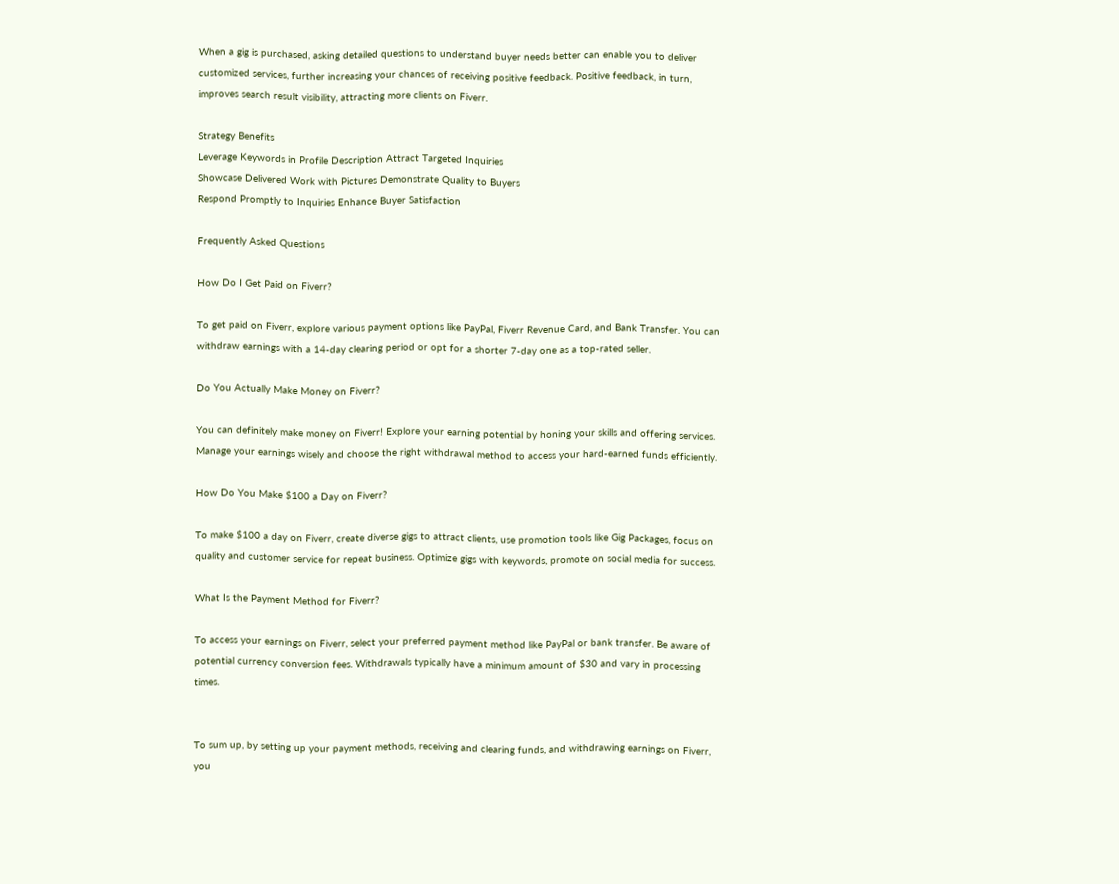When a gig is purchased, asking detailed questions to understand buyer needs better can enable you to deliver customized services, further increasing your chances of receiving positive feedback. Positive feedback, in turn, improves search result visibility, attracting more clients on Fiverr.

Strategy Benefits
Leverage Keywords in Profile Description Attract Targeted Inquiries
Showcase Delivered Work with Pictures Demonstrate Quality to Buyers
Respond Promptly to Inquiries Enhance Buyer Satisfaction

Frequently Asked Questions

How Do I Get Paid on Fiverr?

To get paid on Fiverr, explore various payment options like PayPal, Fiverr Revenue Card, and Bank Transfer. You can withdraw earnings with a 14-day clearing period or opt for a shorter 7-day one as a top-rated seller.

Do You Actually Make Money on Fiverr?

You can definitely make money on Fiverr! Explore your earning potential by honing your skills and offering services. Manage your earnings wisely and choose the right withdrawal method to access your hard-earned funds efficiently.

How Do You Make $100 a Day on Fiverr?

To make $100 a day on Fiverr, create diverse gigs to attract clients, use promotion tools like Gig Packages, focus on quality and customer service for repeat business. Optimize gigs with keywords, promote on social media for success.

What Is the Payment Method for Fiverr?

To access your earnings on Fiverr, select your preferred payment method like PayPal or bank transfer. Be aware of potential currency conversion fees. Withdrawals typically have a minimum amount of $30 and vary in processing times.


To sum up, by setting up your payment methods, receiving and clearing funds, and withdrawing earnings on Fiverr, you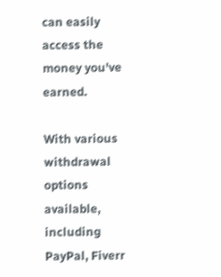can easily access the money you've earned.

With various withdrawal options available, including PayPal, Fiverr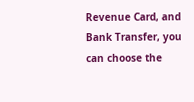Revenue Card, and Bank Transfer, you can choose the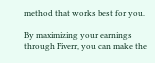method that works best for you.

By maximizing your earnings through Fiverr, you can make the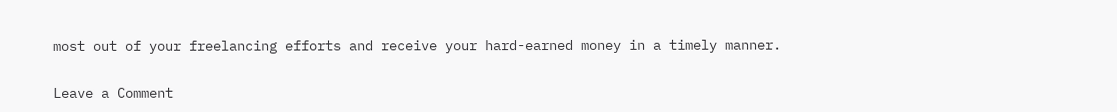most out of your freelancing efforts and receive your hard-earned money in a timely manner.

Leave a Comment